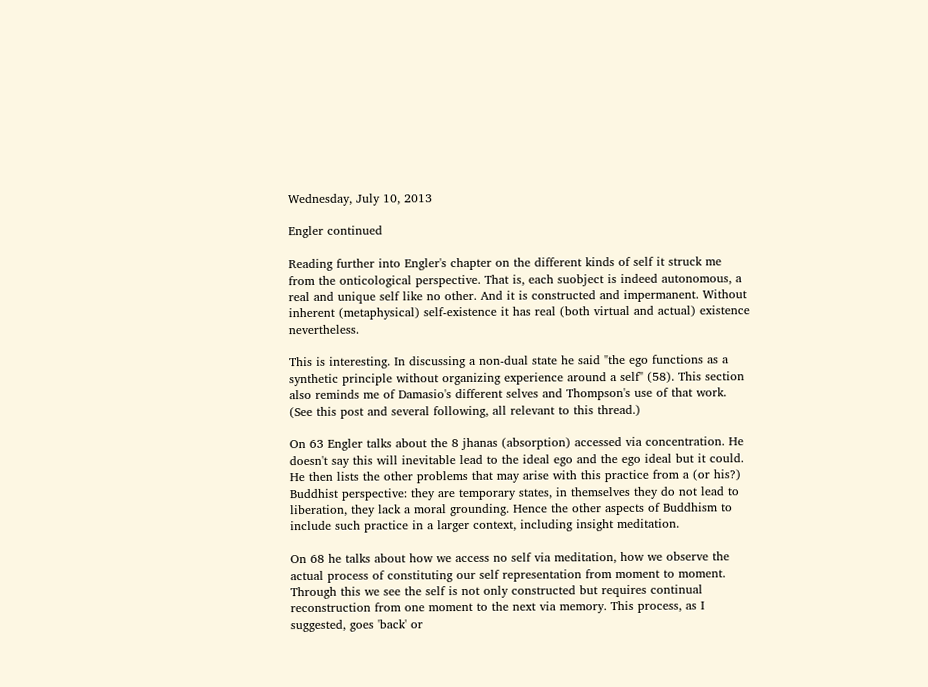Wednesday, July 10, 2013

Engler continued

Reading further into Engler's chapter on the different kinds of self it struck me from the onticological perspective. That is, each suobject is indeed autonomous, a real and unique self like no other. And it is constructed and impermanent. Without inherent (metaphysical) self-existence it has real (both virtual and actual) existence nevertheless.

This is interesting. In discussing a non-dual state he said "the ego functions as a synthetic principle without organizing experience around a self" (58). This section also reminds me of Damasio's different selves and Thompson's use of that work. (See this post and several following, all relevant to this thread.)

On 63 Engler talks about the 8 jhanas (absorption) accessed via concentration. He doesn't say this will inevitable lead to the ideal ego and the ego ideal but it could. He then lists the other problems that may arise with this practice from a (or his?) Buddhist perspective: they are temporary states, in themselves they do not lead to liberation, they lack a moral grounding. Hence the other aspects of Buddhism to include such practice in a larger context, including insight meditation.

On 68 he talks about how we access no self via meditation, how we observe the actual process of constituting our self representation from moment to moment. Through this we see the self is not only constructed but requires continual reconstruction from one moment to the next via memory. This process, as I suggested, goes 'back' or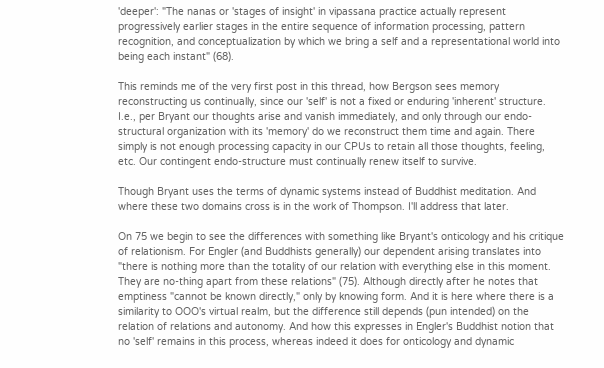'deeper': "The nanas or 'stages of insight' in vipassana practice actually represent progressively earlier stages in the entire sequence of information processing, pattern recognition, and conceptualization by which we bring a self and a representational world into being each instant" (68).

This reminds me of the very first post in this thread, how Bergson sees memory reconstructing us continually, since our 'self' is not a fixed or enduring 'inherent' structure. I.e., per Bryant our thoughts arise and vanish immediately, and only through our endo-structural organization with its 'memory' do we reconstruct them time and again. There simply is not enough processing capacity in our CPUs to retain all those thoughts, feeling, etc. Our contingent endo-structure must continually renew itself to survive.

Though Bryant uses the terms of dynamic systems instead of Buddhist meditation. And where these two domains cross is in the work of Thompson. I'll address that later.

On 75 we begin to see the differences with something like Bryant's onticology and his critique of relationism. For Engler (and Buddhists generally) our dependent arising translates into "there is nothing more than the totality of our relation with everything else in this moment. They are no-thing apart from these relations" (75). Although directly after he notes that emptiness "cannot be known directly," only by knowing form. And it is here where there is a similarity to OOO's virtual realm, but the difference still depends (pun intended) on the relation of relations and autonomy. And how this expresses in Engler's Buddhist notion that no 'self' remains in this process, whereas indeed it does for onticology and dynamic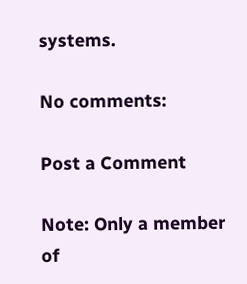systems.

No comments:

Post a Comment

Note: Only a member of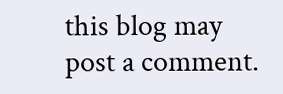this blog may post a comment.